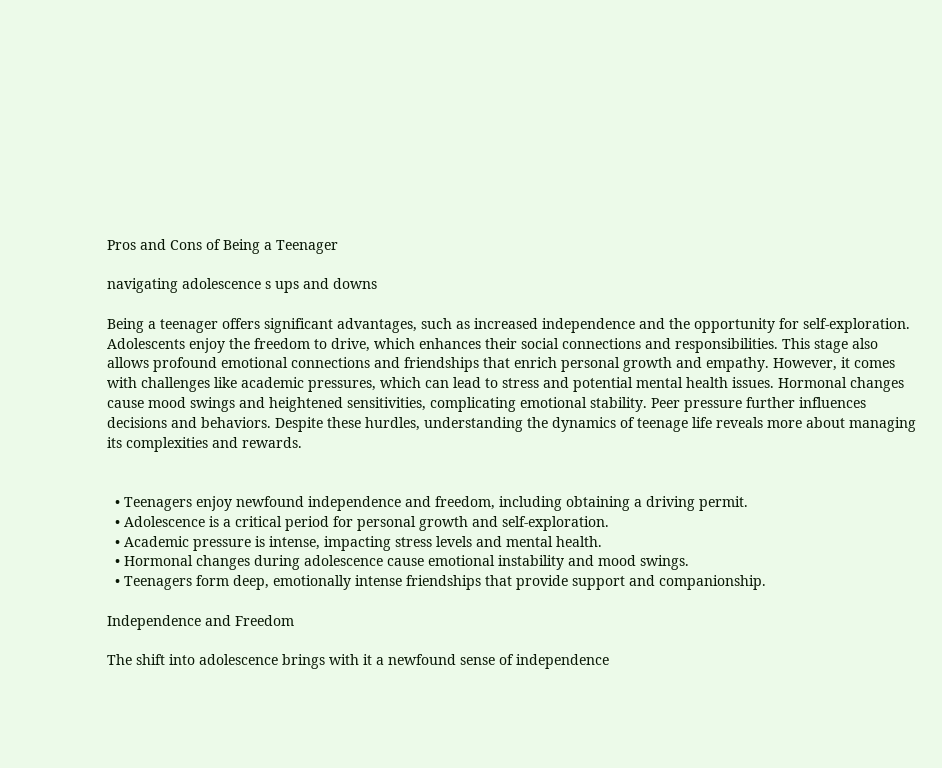Pros and Cons of Being a Teenager

navigating adolescence s ups and downs

Being a teenager offers significant advantages, such as increased independence and the opportunity for self-exploration. Adolescents enjoy the freedom to drive, which enhances their social connections and responsibilities. This stage also allows profound emotional connections and friendships that enrich personal growth and empathy. However, it comes with challenges like academic pressures, which can lead to stress and potential mental health issues. Hormonal changes cause mood swings and heightened sensitivities, complicating emotional stability. Peer pressure further influences decisions and behaviors. Despite these hurdles, understanding the dynamics of teenage life reveals more about managing its complexities and rewards.


  • Teenagers enjoy newfound independence and freedom, including obtaining a driving permit.
  • Adolescence is a critical period for personal growth and self-exploration.
  • Academic pressure is intense, impacting stress levels and mental health.
  • Hormonal changes during adolescence cause emotional instability and mood swings.
  • Teenagers form deep, emotionally intense friendships that provide support and companionship.

Independence and Freedom

The shift into adolescence brings with it a newfound sense of independence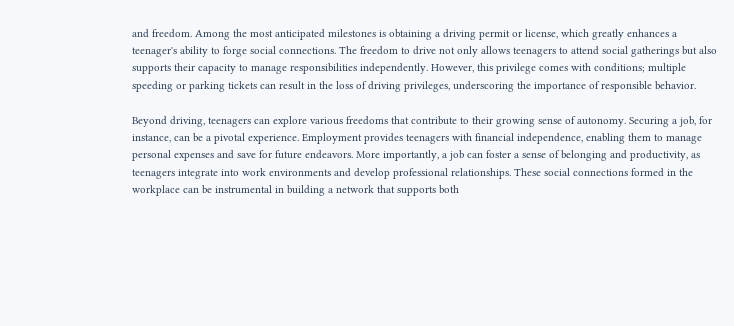and freedom. Among the most anticipated milestones is obtaining a driving permit or license, which greatly enhances a teenager's ability to forge social connections. The freedom to drive not only allows teenagers to attend social gatherings but also supports their capacity to manage responsibilities independently. However, this privilege comes with conditions; multiple speeding or parking tickets can result in the loss of driving privileges, underscoring the importance of responsible behavior.

Beyond driving, teenagers can explore various freedoms that contribute to their growing sense of autonomy. Securing a job, for instance, can be a pivotal experience. Employment provides teenagers with financial independence, enabling them to manage personal expenses and save for future endeavors. More importantly, a job can foster a sense of belonging and productivity, as teenagers integrate into work environments and develop professional relationships. These social connections formed in the workplace can be instrumental in building a network that supports both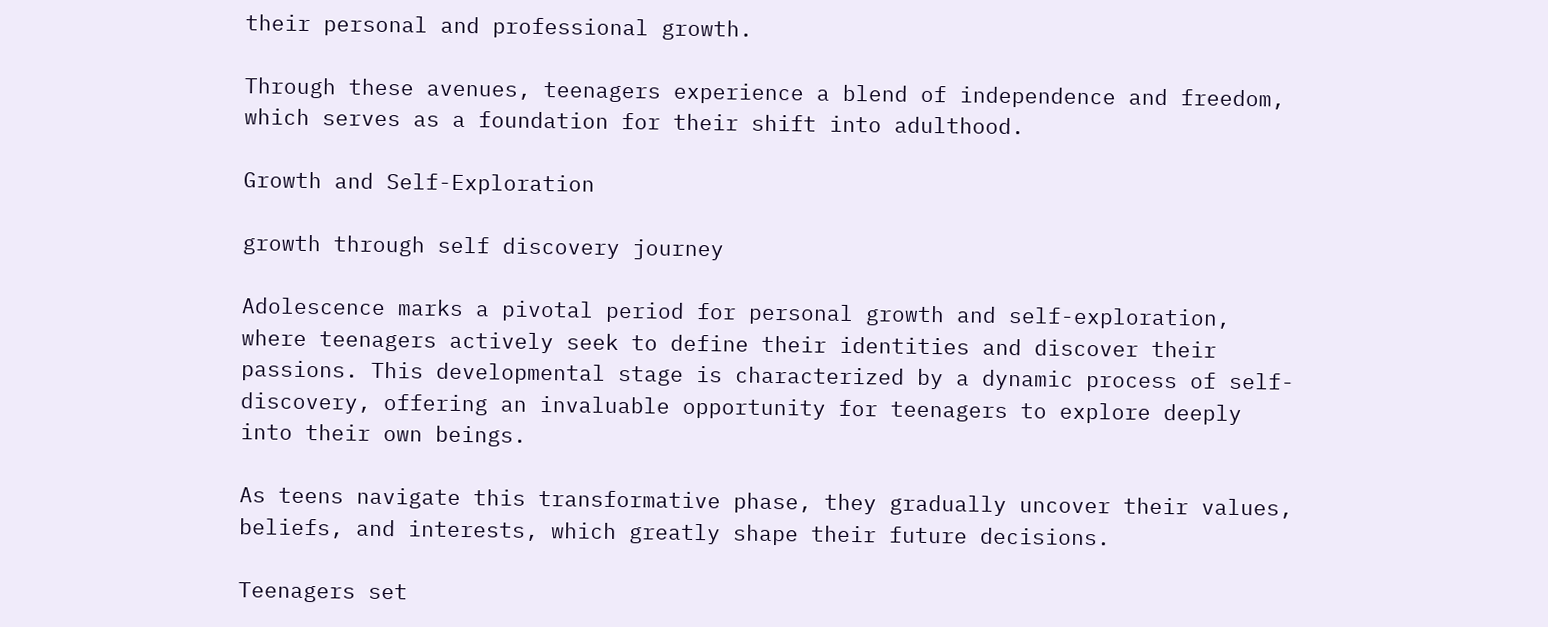their personal and professional growth.

Through these avenues, teenagers experience a blend of independence and freedom, which serves as a foundation for their shift into adulthood.

Growth and Self-Exploration

growth through self discovery journey

Adolescence marks a pivotal period for personal growth and self-exploration, where teenagers actively seek to define their identities and discover their passions. This developmental stage is characterized by a dynamic process of self-discovery, offering an invaluable opportunity for teenagers to explore deeply into their own beings.

As teens navigate this transformative phase, they gradually uncover their values, beliefs, and interests, which greatly shape their future decisions.

Teenagers set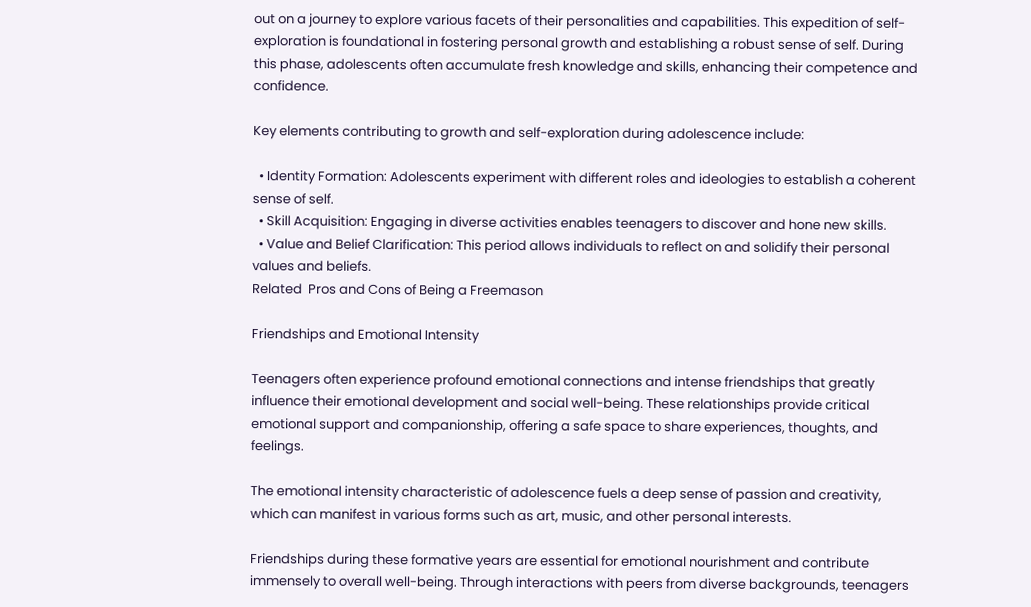out on a journey to explore various facets of their personalities and capabilities. This expedition of self-exploration is foundational in fostering personal growth and establishing a robust sense of self. During this phase, adolescents often accumulate fresh knowledge and skills, enhancing their competence and confidence.

Key elements contributing to growth and self-exploration during adolescence include:

  • Identity Formation: Adolescents experiment with different roles and ideologies to establish a coherent sense of self.
  • Skill Acquisition: Engaging in diverse activities enables teenagers to discover and hone new skills.
  • Value and Belief Clarification: This period allows individuals to reflect on and solidify their personal values and beliefs.
Related  Pros and Cons of Being a Freemason

Friendships and Emotional Intensity

Teenagers often experience profound emotional connections and intense friendships that greatly influence their emotional development and social well-being. These relationships provide critical emotional support and companionship, offering a safe space to share experiences, thoughts, and feelings.

The emotional intensity characteristic of adolescence fuels a deep sense of passion and creativity, which can manifest in various forms such as art, music, and other personal interests.

Friendships during these formative years are essential for emotional nourishment and contribute immensely to overall well-being. Through interactions with peers from diverse backgrounds, teenagers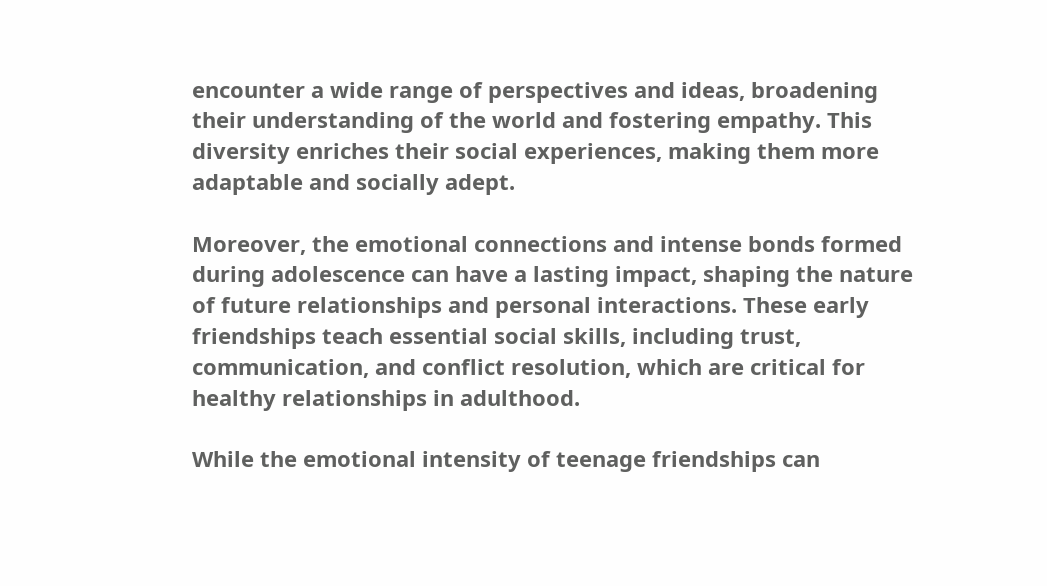encounter a wide range of perspectives and ideas, broadening their understanding of the world and fostering empathy. This diversity enriches their social experiences, making them more adaptable and socially adept.

Moreover, the emotional connections and intense bonds formed during adolescence can have a lasting impact, shaping the nature of future relationships and personal interactions. These early friendships teach essential social skills, including trust, communication, and conflict resolution, which are critical for healthy relationships in adulthood.

While the emotional intensity of teenage friendships can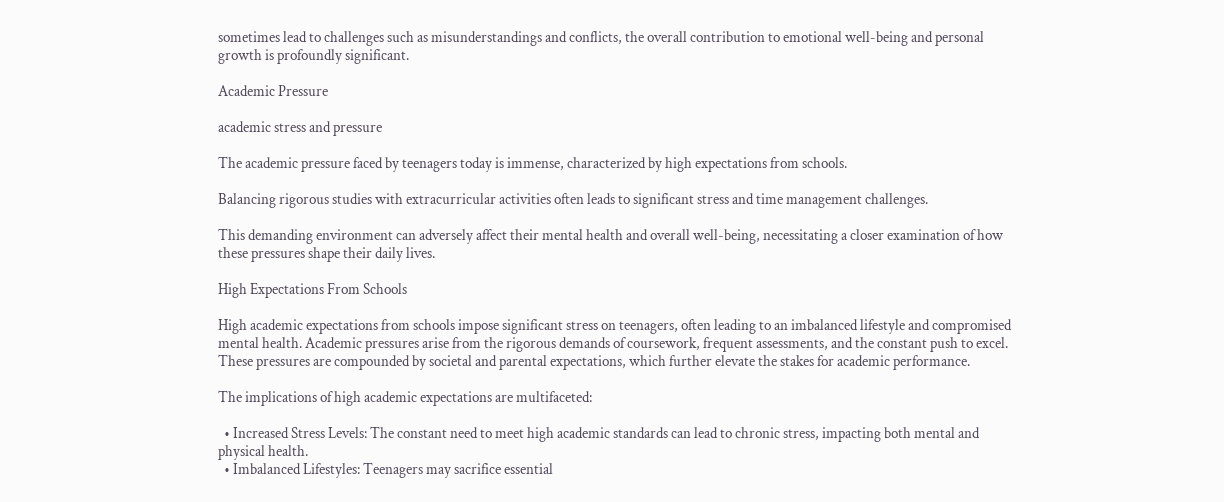sometimes lead to challenges such as misunderstandings and conflicts, the overall contribution to emotional well-being and personal growth is profoundly significant.

Academic Pressure

academic stress and pressure

The academic pressure faced by teenagers today is immense, characterized by high expectations from schools.

Balancing rigorous studies with extracurricular activities often leads to significant stress and time management challenges.

This demanding environment can adversely affect their mental health and overall well-being, necessitating a closer examination of how these pressures shape their daily lives.

High Expectations From Schools

High academic expectations from schools impose significant stress on teenagers, often leading to an imbalanced lifestyle and compromised mental health. Academic pressures arise from the rigorous demands of coursework, frequent assessments, and the constant push to excel. These pressures are compounded by societal and parental expectations, which further elevate the stakes for academic performance.

The implications of high academic expectations are multifaceted:

  • Increased Stress Levels: The constant need to meet high academic standards can lead to chronic stress, impacting both mental and physical health.
  • Imbalanced Lifestyles: Teenagers may sacrifice essential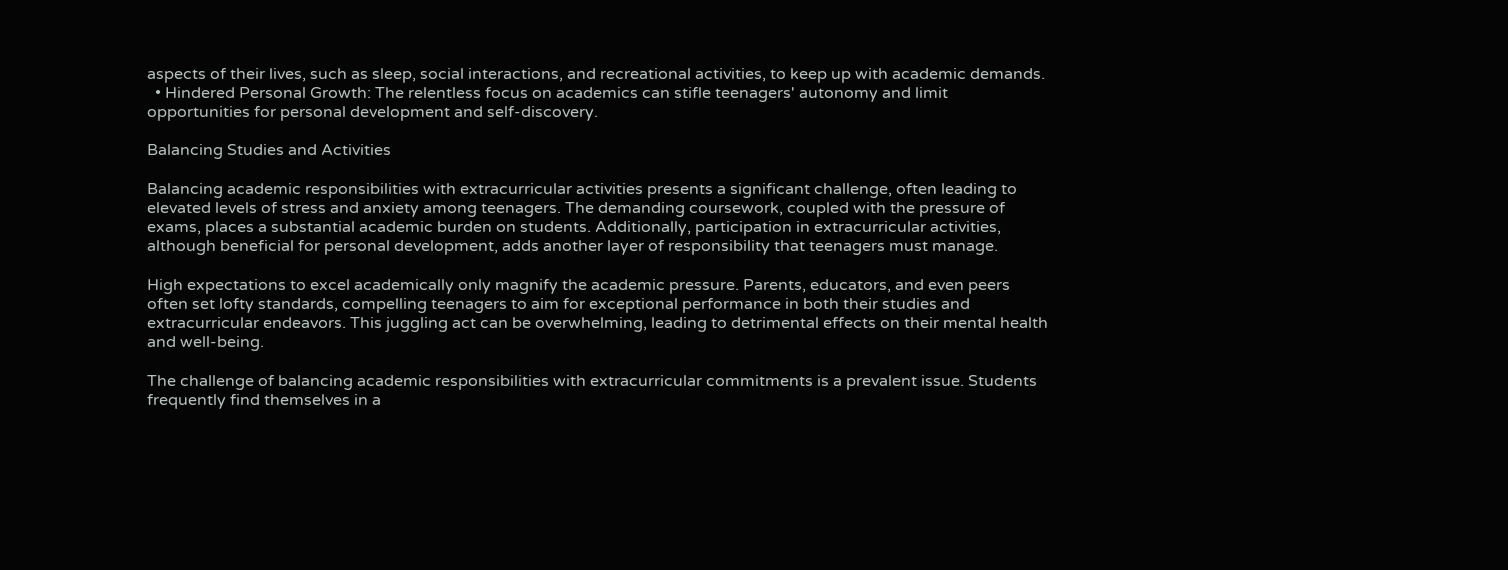aspects of their lives, such as sleep, social interactions, and recreational activities, to keep up with academic demands.
  • Hindered Personal Growth: The relentless focus on academics can stifle teenagers' autonomy and limit opportunities for personal development and self-discovery.

Balancing Studies and Activities

Balancing academic responsibilities with extracurricular activities presents a significant challenge, often leading to elevated levels of stress and anxiety among teenagers. The demanding coursework, coupled with the pressure of exams, places a substantial academic burden on students. Additionally, participation in extracurricular activities, although beneficial for personal development, adds another layer of responsibility that teenagers must manage.

High expectations to excel academically only magnify the academic pressure. Parents, educators, and even peers often set lofty standards, compelling teenagers to aim for exceptional performance in both their studies and extracurricular endeavors. This juggling act can be overwhelming, leading to detrimental effects on their mental health and well-being.

The challenge of balancing academic responsibilities with extracurricular commitments is a prevalent issue. Students frequently find themselves in a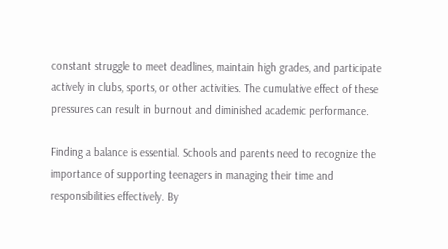constant struggle to meet deadlines, maintain high grades, and participate actively in clubs, sports, or other activities. The cumulative effect of these pressures can result in burnout and diminished academic performance.

Finding a balance is essential. Schools and parents need to recognize the importance of supporting teenagers in managing their time and responsibilities effectively. By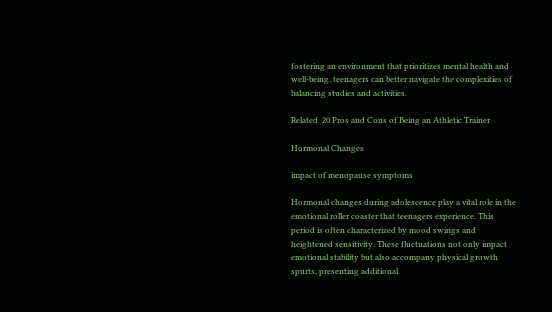fostering an environment that prioritizes mental health and well-being, teenagers can better navigate the complexities of balancing studies and activities.

Related  20 Pros and Cons of Being an Athletic Trainer

Hormonal Changes

impact of menopause symptoms

Hormonal changes during adolescence play a vital role in the emotional roller coaster that teenagers experience. This period is often characterized by mood swings and heightened sensitivity. These fluctuations not only impact emotional stability but also accompany physical growth spurts, presenting additional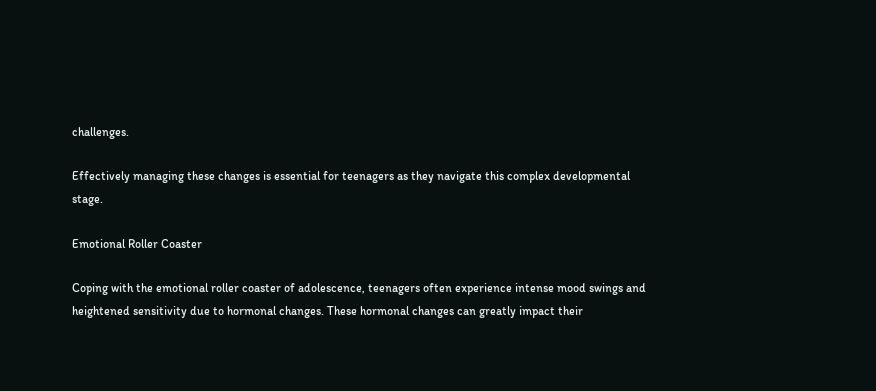challenges.

Effectively managing these changes is essential for teenagers as they navigate this complex developmental stage.

Emotional Roller Coaster

Coping with the emotional roller coaster of adolescence, teenagers often experience intense mood swings and heightened sensitivity due to hormonal changes. These hormonal changes can greatly impact their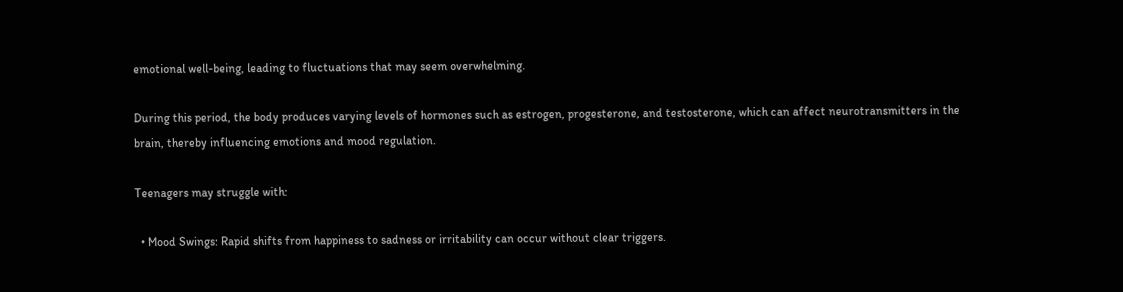emotional well-being, leading to fluctuations that may seem overwhelming.

During this period, the body produces varying levels of hormones such as estrogen, progesterone, and testosterone, which can affect neurotransmitters in the brain, thereby influencing emotions and mood regulation.

Teenagers may struggle with:

  • Mood Swings: Rapid shifts from happiness to sadness or irritability can occur without clear triggers.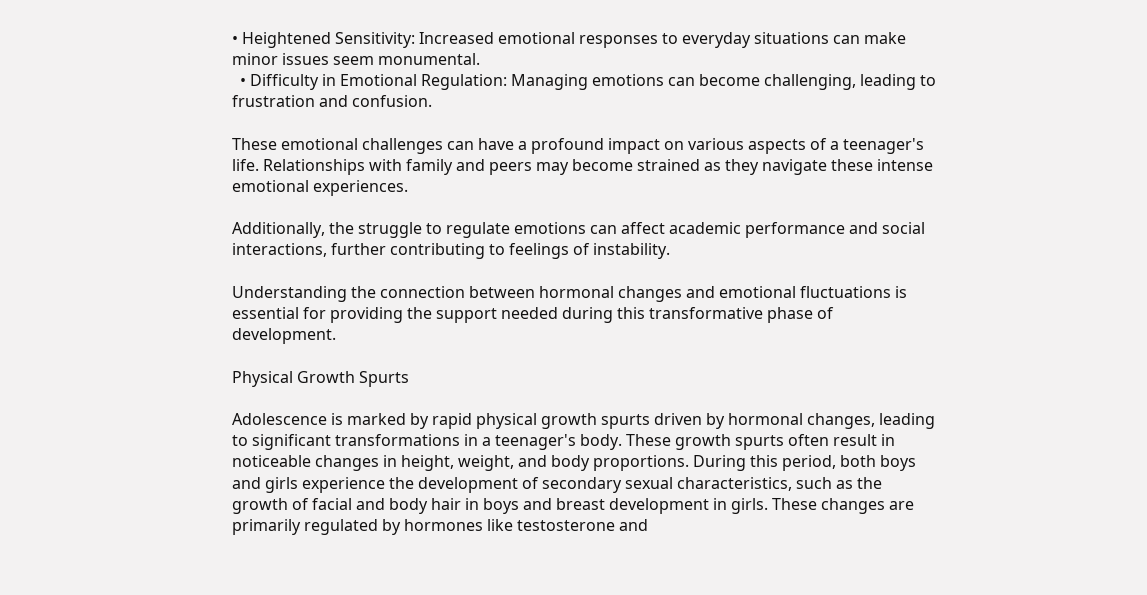• Heightened Sensitivity: Increased emotional responses to everyday situations can make minor issues seem monumental.
  • Difficulty in Emotional Regulation: Managing emotions can become challenging, leading to frustration and confusion.

These emotional challenges can have a profound impact on various aspects of a teenager's life. Relationships with family and peers may become strained as they navigate these intense emotional experiences.

Additionally, the struggle to regulate emotions can affect academic performance and social interactions, further contributing to feelings of instability.

Understanding the connection between hormonal changes and emotional fluctuations is essential for providing the support needed during this transformative phase of development.

Physical Growth Spurts

Adolescence is marked by rapid physical growth spurts driven by hormonal changes, leading to significant transformations in a teenager's body. These growth spurts often result in noticeable changes in height, weight, and body proportions. During this period, both boys and girls experience the development of secondary sexual characteristics, such as the growth of facial and body hair in boys and breast development in girls. These changes are primarily regulated by hormones like testosterone and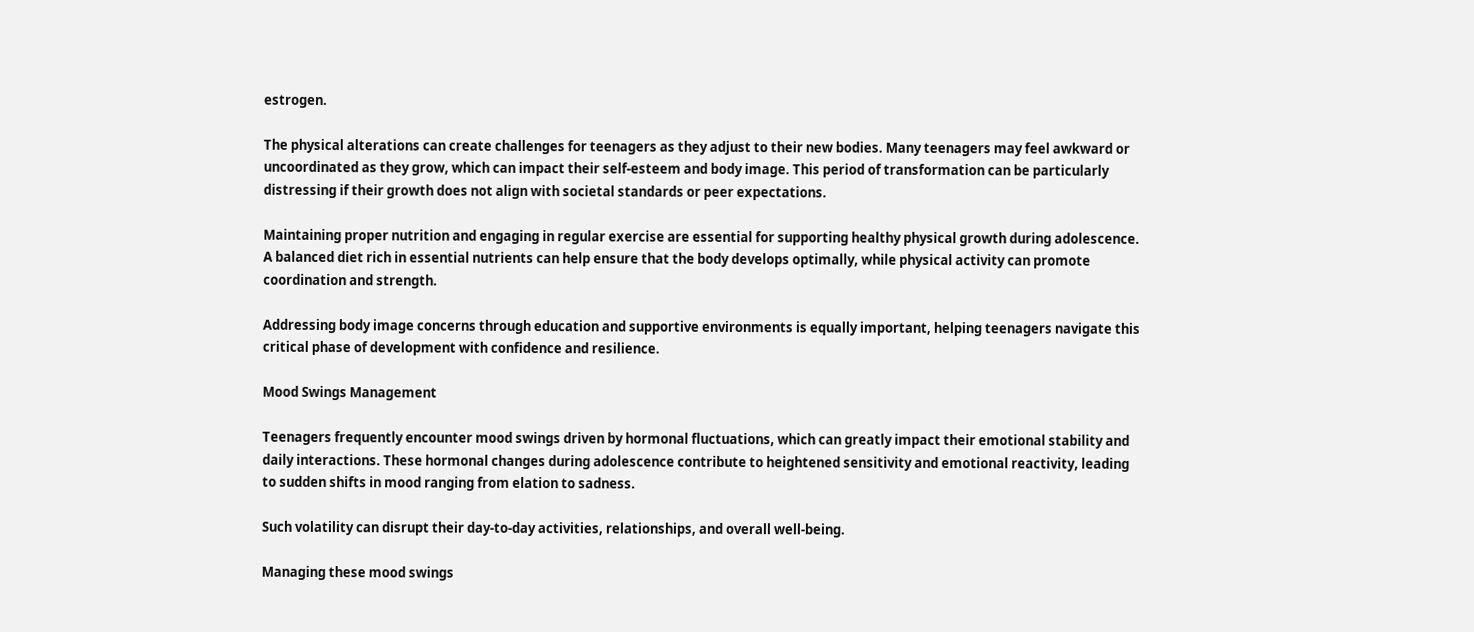estrogen.

The physical alterations can create challenges for teenagers as they adjust to their new bodies. Many teenagers may feel awkward or uncoordinated as they grow, which can impact their self-esteem and body image. This period of transformation can be particularly distressing if their growth does not align with societal standards or peer expectations.

Maintaining proper nutrition and engaging in regular exercise are essential for supporting healthy physical growth during adolescence. A balanced diet rich in essential nutrients can help ensure that the body develops optimally, while physical activity can promote coordination and strength.

Addressing body image concerns through education and supportive environments is equally important, helping teenagers navigate this critical phase of development with confidence and resilience.

Mood Swings Management

Teenagers frequently encounter mood swings driven by hormonal fluctuations, which can greatly impact their emotional stability and daily interactions. These hormonal changes during adolescence contribute to heightened sensitivity and emotional reactivity, leading to sudden shifts in mood ranging from elation to sadness.

Such volatility can disrupt their day-to-day activities, relationships, and overall well-being.

Managing these mood swings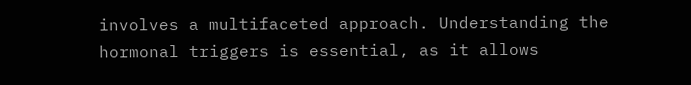involves a multifaceted approach. Understanding the hormonal triggers is essential, as it allows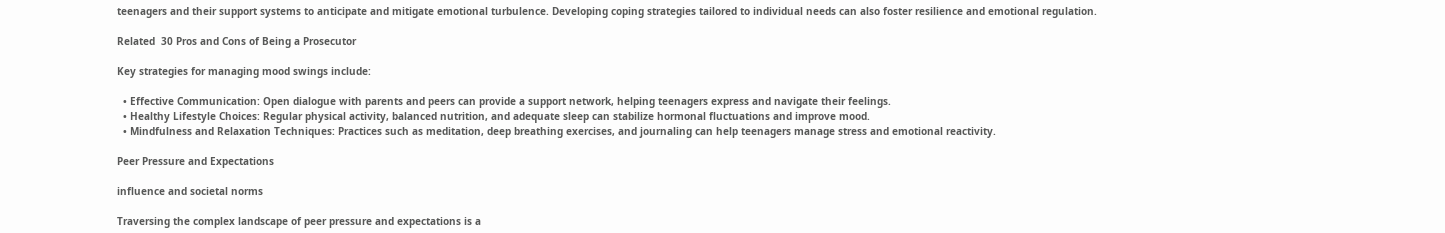teenagers and their support systems to anticipate and mitigate emotional turbulence. Developing coping strategies tailored to individual needs can also foster resilience and emotional regulation.

Related  30 Pros and Cons of Being a Prosecutor

Key strategies for managing mood swings include:

  • Effective Communication: Open dialogue with parents and peers can provide a support network, helping teenagers express and navigate their feelings.
  • Healthy Lifestyle Choices: Regular physical activity, balanced nutrition, and adequate sleep can stabilize hormonal fluctuations and improve mood.
  • Mindfulness and Relaxation Techniques: Practices such as meditation, deep breathing exercises, and journaling can help teenagers manage stress and emotional reactivity.

Peer Pressure and Expectations

influence and societal norms

Traversing the complex landscape of peer pressure and expectations is a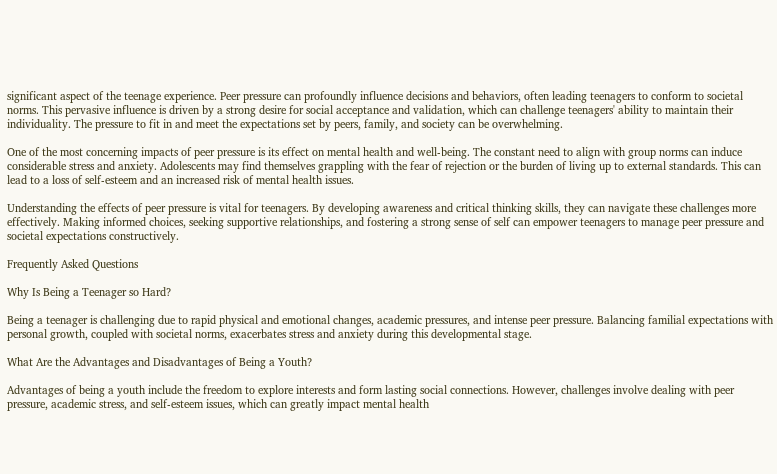significant aspect of the teenage experience. Peer pressure can profoundly influence decisions and behaviors, often leading teenagers to conform to societal norms. This pervasive influence is driven by a strong desire for social acceptance and validation, which can challenge teenagers' ability to maintain their individuality. The pressure to fit in and meet the expectations set by peers, family, and society can be overwhelming.

One of the most concerning impacts of peer pressure is its effect on mental health and well-being. The constant need to align with group norms can induce considerable stress and anxiety. Adolescents may find themselves grappling with the fear of rejection or the burden of living up to external standards. This can lead to a loss of self-esteem and an increased risk of mental health issues.

Understanding the effects of peer pressure is vital for teenagers. By developing awareness and critical thinking skills, they can navigate these challenges more effectively. Making informed choices, seeking supportive relationships, and fostering a strong sense of self can empower teenagers to manage peer pressure and societal expectations constructively.

Frequently Asked Questions

Why Is Being a Teenager so Hard?

Being a teenager is challenging due to rapid physical and emotional changes, academic pressures, and intense peer pressure. Balancing familial expectations with personal growth, coupled with societal norms, exacerbates stress and anxiety during this developmental stage.

What Are the Advantages and Disadvantages of Being a Youth?

Advantages of being a youth include the freedom to explore interests and form lasting social connections. However, challenges involve dealing with peer pressure, academic stress, and self-esteem issues, which can greatly impact mental health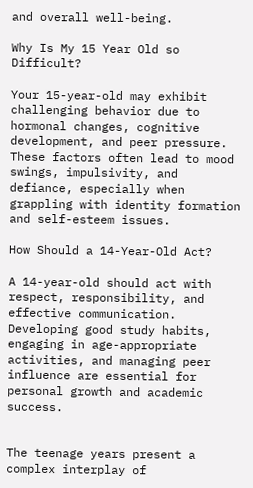and overall well-being.

Why Is My 15 Year Old so Difficult?

Your 15-year-old may exhibit challenging behavior due to hormonal changes, cognitive development, and peer pressure. These factors often lead to mood swings, impulsivity, and defiance, especially when grappling with identity formation and self-esteem issues.

How Should a 14-Year-Old Act?

A 14-year-old should act with respect, responsibility, and effective communication. Developing good study habits, engaging in age-appropriate activities, and managing peer influence are essential for personal growth and academic success.


The teenage years present a complex interplay of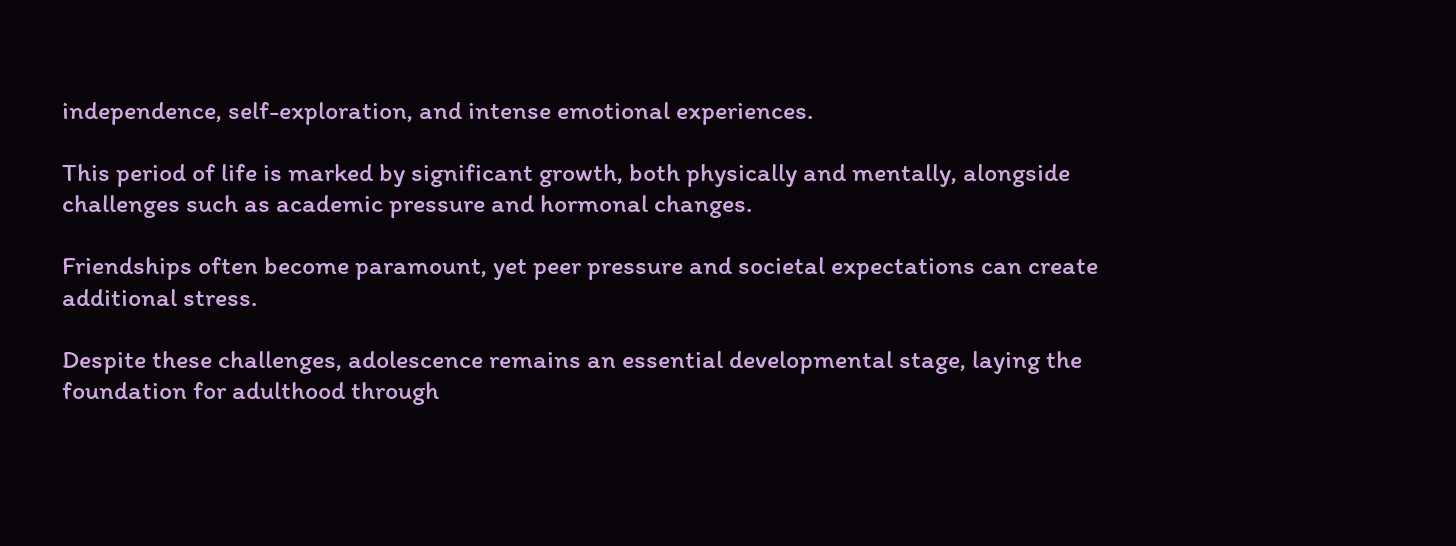independence, self-exploration, and intense emotional experiences.

This period of life is marked by significant growth, both physically and mentally, alongside challenges such as academic pressure and hormonal changes.

Friendships often become paramount, yet peer pressure and societal expectations can create additional stress.

Despite these challenges, adolescence remains an essential developmental stage, laying the foundation for adulthood through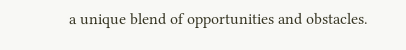a unique blend of opportunities and obstacles.